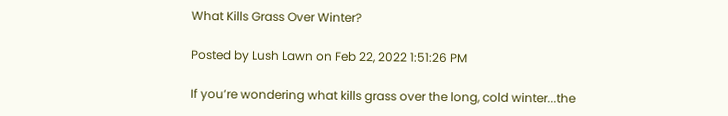What Kills Grass Over Winter?

Posted by Lush Lawn on Feb 22, 2022 1:51:26 PM

If you’re wondering what kills grass over the long, cold winter...the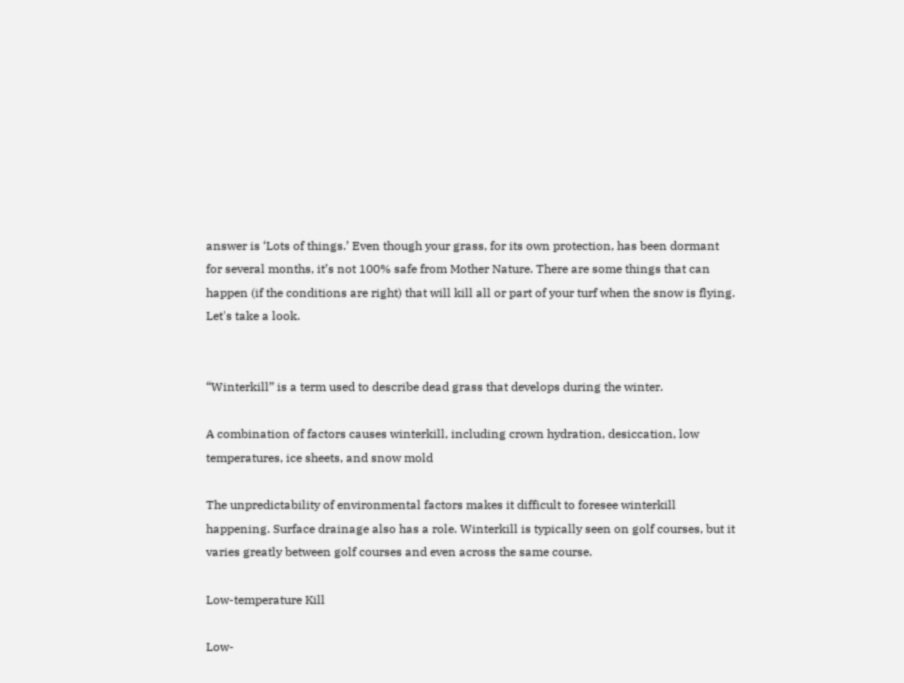answer is ‘Lots of things.’ Even though your grass, for its own protection, has been dormant for several months, it’s not 100% safe from Mother Nature. There are some things that can happen (if the conditions are right) that will kill all or part of your turf when the snow is flying. Let's take a look.


“Winterkill” is a term used to describe dead grass that develops during the winter.

A combination of factors causes winterkill, including crown hydration, desiccation, low temperatures, ice sheets, and snow mold

The unpredictability of environmental factors makes it difficult to foresee winterkill happening. Surface drainage also has a role. Winterkill is typically seen on golf courses, but it varies greatly between golf courses and even across the same course.

Low-temperature Kill

Low-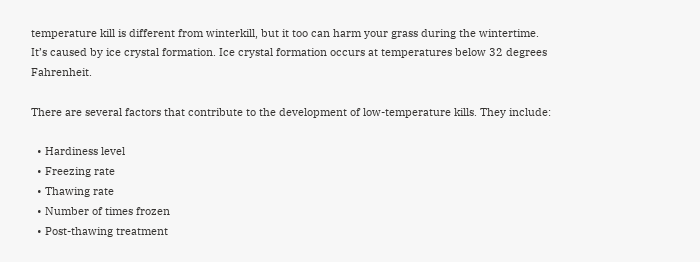temperature kill is different from winterkill, but it too can harm your grass during the wintertime. It’s caused by ice crystal formation. Ice crystal formation occurs at temperatures below 32 degrees Fahrenheit.

There are several factors that contribute to the development of low-temperature kills. They include:

  • Hardiness level
  • Freezing rate
  • Thawing rate
  • Number of times frozen
  • Post-thawing treatment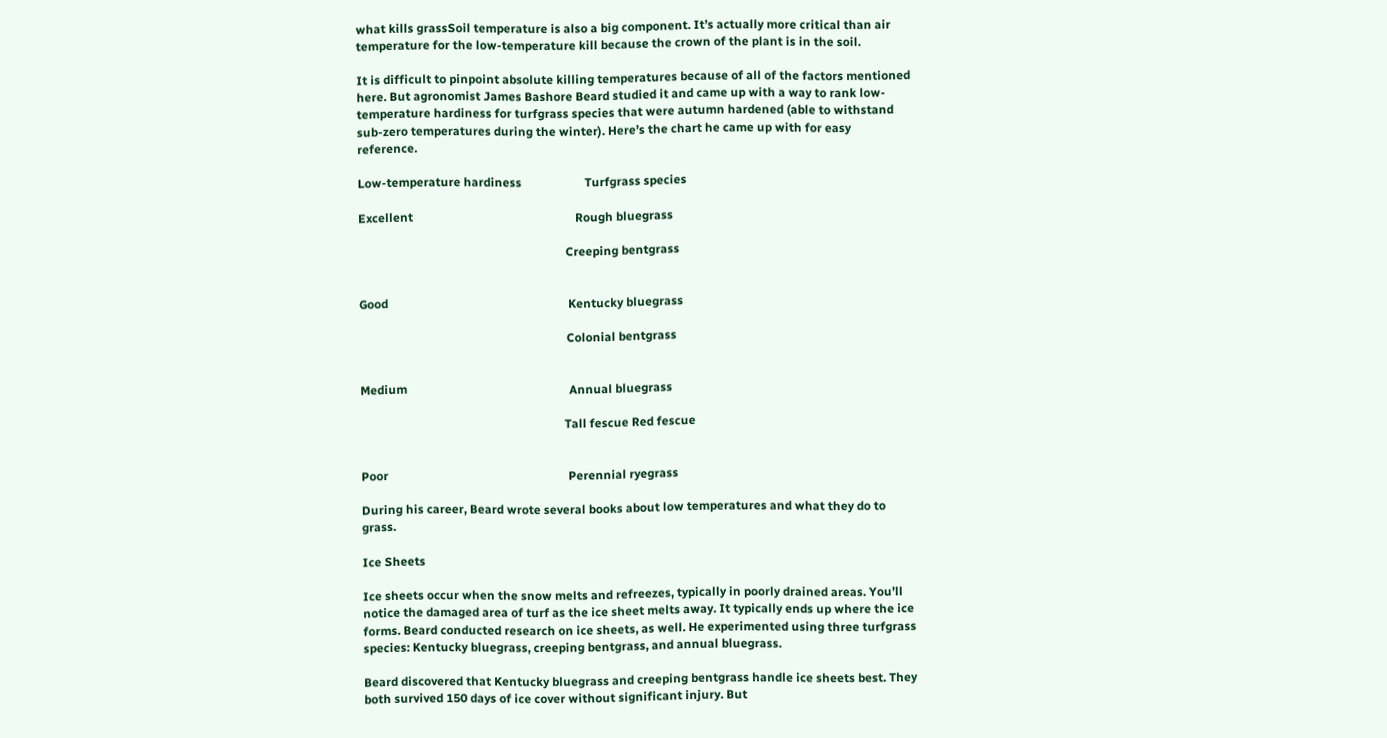what kills grassSoil temperature is also a big component. It’s actually more critical than air temperature for the low-temperature kill because the crown of the plant is in the soil.

It is difficult to pinpoint absolute killing temperatures because of all of the factors mentioned here. But agronomist James Bashore Beard studied it and came up with a way to rank low-temperature hardiness for turfgrass species that were autumn hardened (able to withstand sub-zero temperatures during the winter). Here’s the chart he came up with for easy reference.

Low-temperature hardiness                     Turfgrass species

Excellent                                                      Rough bluegrass

                                                                     Creeping bentgrass


Good                                                            Kentucky bluegrass

                                                                     Colonial bentgrass


Medium                                                      Annual bluegrass

                                                                    Tall fescue Red fescue


Poor                                                            Perennial ryegrass

During his career, Beard wrote several books about low temperatures and what they do to grass.

Ice Sheets

Ice sheets occur when the snow melts and refreezes, typically in poorly drained areas. You’ll notice the damaged area of turf as the ice sheet melts away. It typically ends up where the ice forms. Beard conducted research on ice sheets, as well. He experimented using three turfgrass species: Kentucky bluegrass, creeping bentgrass, and annual bluegrass.

Beard discovered that Kentucky bluegrass and creeping bentgrass handle ice sheets best. They both survived 150 days of ice cover without significant injury. But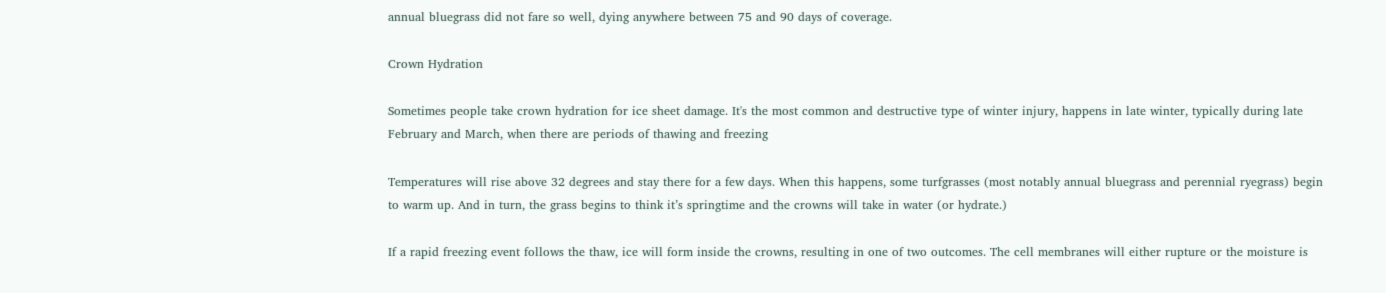annual bluegrass did not fare so well, dying anywhere between 75 and 90 days of coverage.

Crown Hydration

Sometimes people take crown hydration for ice sheet damage. It's the most common and destructive type of winter injury, happens in late winter, typically during late February and March, when there are periods of thawing and freezing

Temperatures will rise above 32 degrees and stay there for a few days. When this happens, some turfgrasses (most notably annual bluegrass and perennial ryegrass) begin to warm up. And in turn, the grass begins to think it’s springtime and the crowns will take in water (or hydrate.)

If a rapid freezing event follows the thaw, ice will form inside the crowns, resulting in one of two outcomes. The cell membranes will either rupture or the moisture is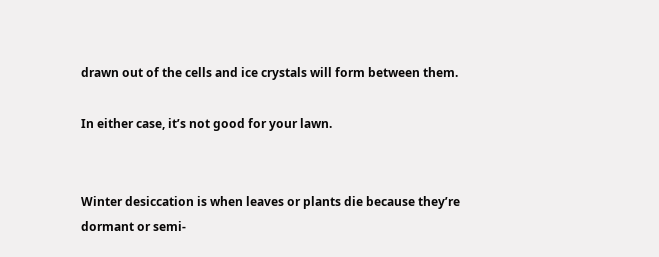drawn out of the cells and ice crystals will form between them.

In either case, it’s not good for your lawn.


Winter desiccation is when leaves or plants die because they’re dormant or semi-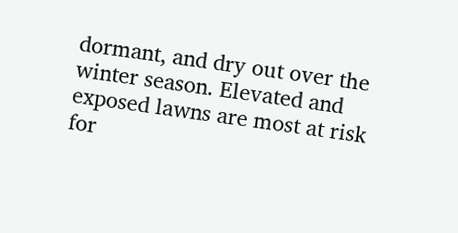dormant, and dry out over the winter season. Elevated and exposed lawns are most at risk for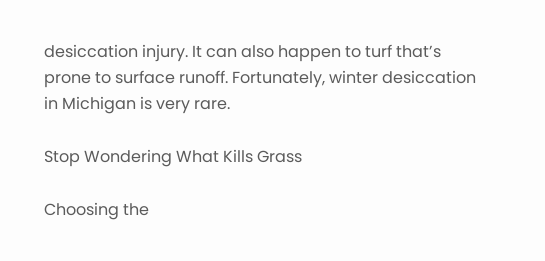desiccation injury. It can also happen to turf that’s prone to surface runoff. Fortunately, winter desiccation in Michigan is very rare.

Stop Wondering What Kills Grass

Choosing the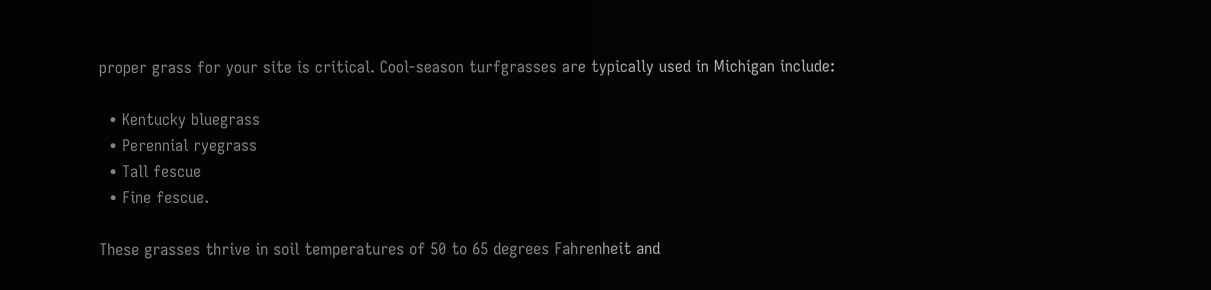proper grass for your site is critical. Cool-season turfgrasses are typically used in Michigan include:

  • Kentucky bluegrass
  • Perennial ryegrass
  • Tall fescue
  • Fine fescue.

These grasses thrive in soil temperatures of 50 to 65 degrees Fahrenheit and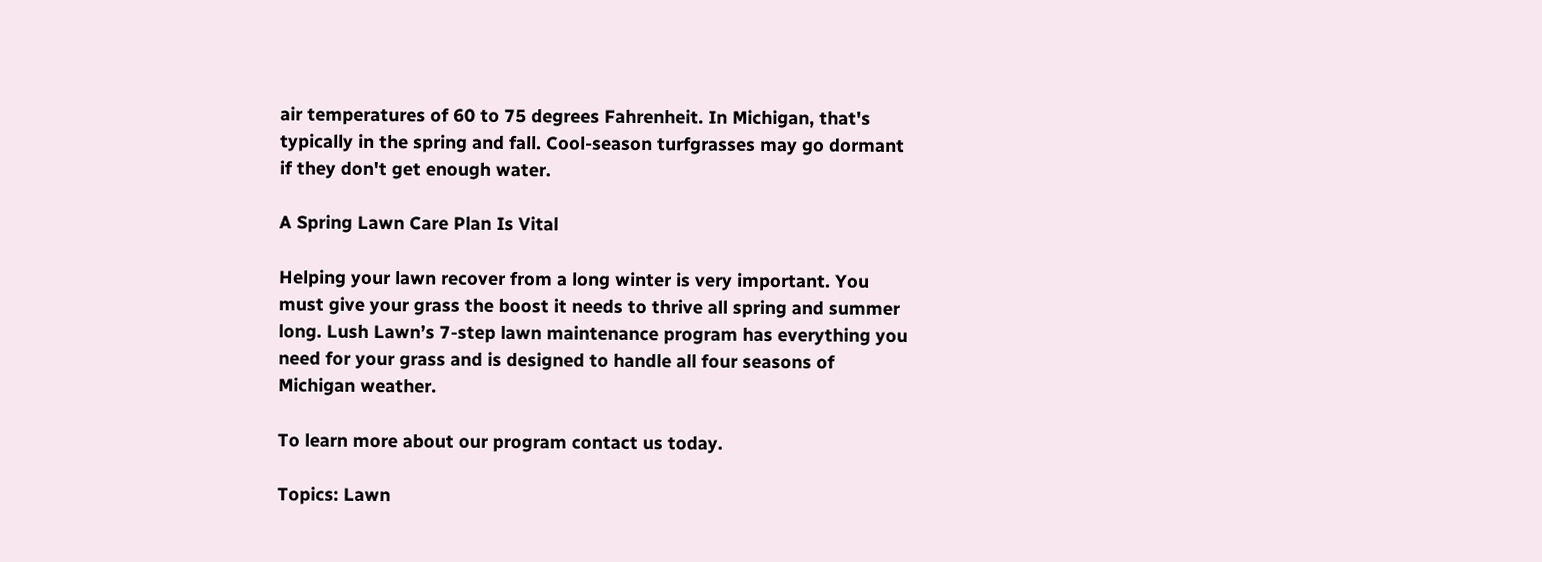air temperatures of 60 to 75 degrees Fahrenheit. In Michigan, that's typically in the spring and fall. Cool-season turfgrasses may go dormant if they don't get enough water.

A Spring Lawn Care Plan Is Vital

Helping your lawn recover from a long winter is very important. You must give your grass the boost it needs to thrive all spring and summer long. Lush Lawn’s 7-step lawn maintenance program has everything you need for your grass and is designed to handle all four seasons of Michigan weather.

To learn more about our program contact us today.

Topics: Lawn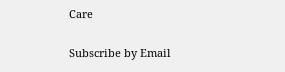Care

Subscribe by Email